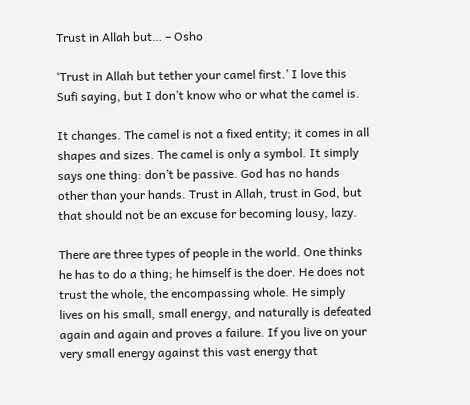Trust in Allah but… – Osho

‘Trust in Allah but tether your camel first.’ I love this Sufi saying, but I don’t know who or what the camel is.

It changes. The camel is not a fixed entity; it comes in all shapes and sizes. The camel is only a symbol. It simply says one thing: don’t be passive. God has no hands other than your hands. Trust in Allah, trust in God, but that should not be an excuse for becoming lousy, lazy.

There are three types of people in the world. One thinks he has to do a thing; he himself is the doer. He does not trust the whole, the encompassing whole. He simply lives on his small, small energy, and naturally is defeated again and again and proves a failure. If you live on your very small energy against this vast energy that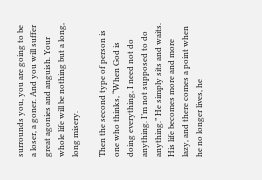surrounds you, you are going to be a loser, a goner. And you will suffer great agonies and anguish. Your whole life will be nothing but a long, long misery.

Then the second type of person is one who thinks, “When God is doing everything, I need not do anything. I’m not supposed to do anything.” He simply sits and waits. His life becomes more and more lazy, and there comes a point when he no longer lives, he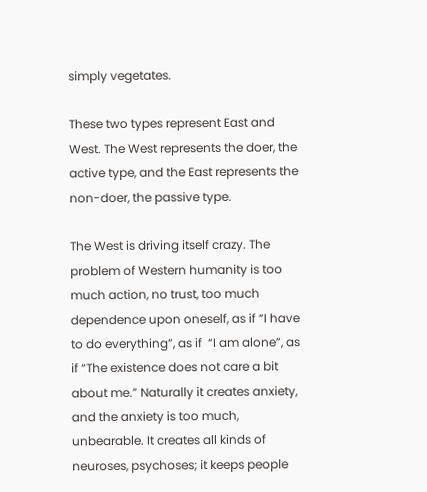simply vegetates.

These two types represent East and West. The West represents the doer, the active type, and the East represents the non-doer, the passive type.

The West is driving itself crazy. The problem of Western humanity is too much action, no trust, too much dependence upon oneself, as if “I have to do everything”, as if  “I am alone”, as if “The existence does not care a bit about me.” Naturally it creates anxiety, and the anxiety is too much, unbearable. It creates all kinds of neuroses, psychoses; it keeps people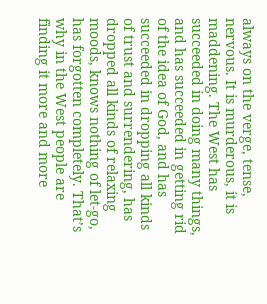always on the verge, tense, nervous. It is murderous, it is maddening. The West has succeeded in doing many things, and has succeeded in getting rid of the idea of God, and has succeeded in dropping all kinds of trust and surrendering, has dropped all kinds of relaxing moods, knows nothing of let-go, has forgotten completely. That’s why in the West people are finding it more and more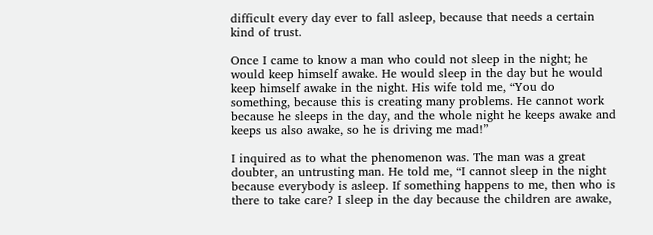difficult every day ever to fall asleep, because that needs a certain kind of trust.

Once I came to know a man who could not sleep in the night; he would keep himself awake. He would sleep in the day but he would keep himself awake in the night. His wife told me, “You do something, because this is creating many problems. He cannot work because he sleeps in the day, and the whole night he keeps awake and keeps us also awake, so he is driving me mad!”

I inquired as to what the phenomenon was. The man was a great doubter, an untrusting man. He told me, “I cannot sleep in the night because everybody is asleep. If something happens to me, then who is there to take care? I sleep in the day because the children are awake,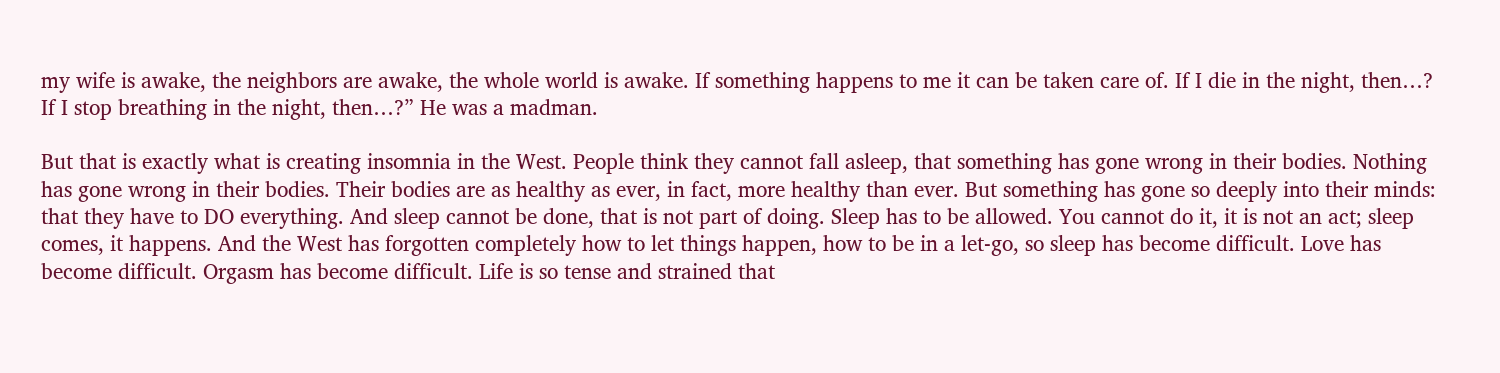my wife is awake, the neighbors are awake, the whole world is awake. If something happens to me it can be taken care of. If I die in the night, then…? If I stop breathing in the night, then…?” He was a madman.

But that is exactly what is creating insomnia in the West. People think they cannot fall asleep, that something has gone wrong in their bodies. Nothing has gone wrong in their bodies. Their bodies are as healthy as ever, in fact, more healthy than ever. But something has gone so deeply into their minds: that they have to DO everything. And sleep cannot be done, that is not part of doing. Sleep has to be allowed. You cannot do it, it is not an act; sleep comes, it happens. And the West has forgotten completely how to let things happen, how to be in a let-go, so sleep has become difficult. Love has become difficult. Orgasm has become difficult. Life is so tense and strained that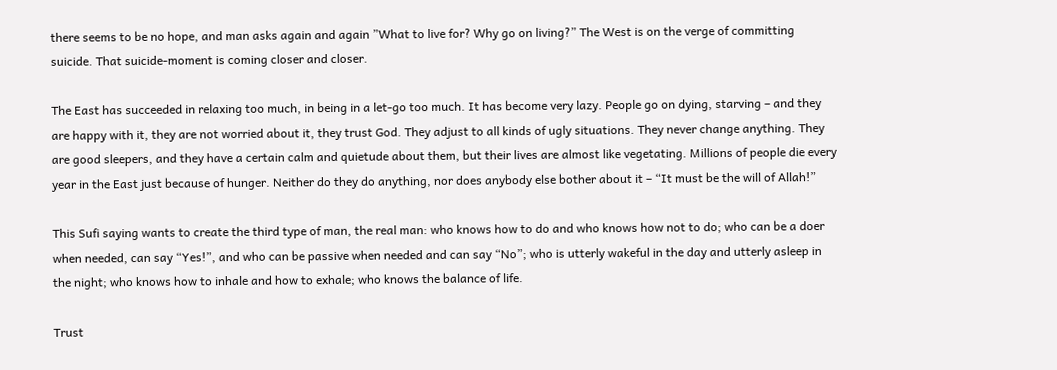there seems to be no hope, and man asks again and again ”What to live for? Why go on living?” The West is on the verge of committing suicide. That suicide-moment is coming closer and closer.

The East has succeeded in relaxing too much, in being in a let-go too much. It has become very lazy. People go on dying, starving – and they are happy with it, they are not worried about it, they trust God. They adjust to all kinds of ugly situations. They never change anything. They are good sleepers, and they have a certain calm and quietude about them, but their lives are almost like vegetating. Millions of people die every year in the East just because of hunger. Neither do they do anything, nor does anybody else bother about it – “It must be the will of Allah!”

This Sufi saying wants to create the third type of man, the real man: who knows how to do and who knows how not to do; who can be a doer when needed, can say “Yes!”, and who can be passive when needed and can say “No”; who is utterly wakeful in the day and utterly asleep in the night; who knows how to inhale and how to exhale; who knows the balance of life.

Trust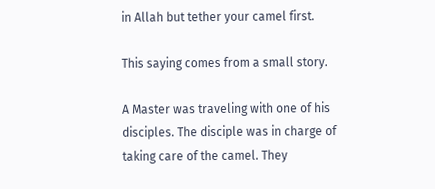in Allah but tether your camel first.

This saying comes from a small story.

A Master was traveling with one of his disciples. The disciple was in charge of taking care of the camel. They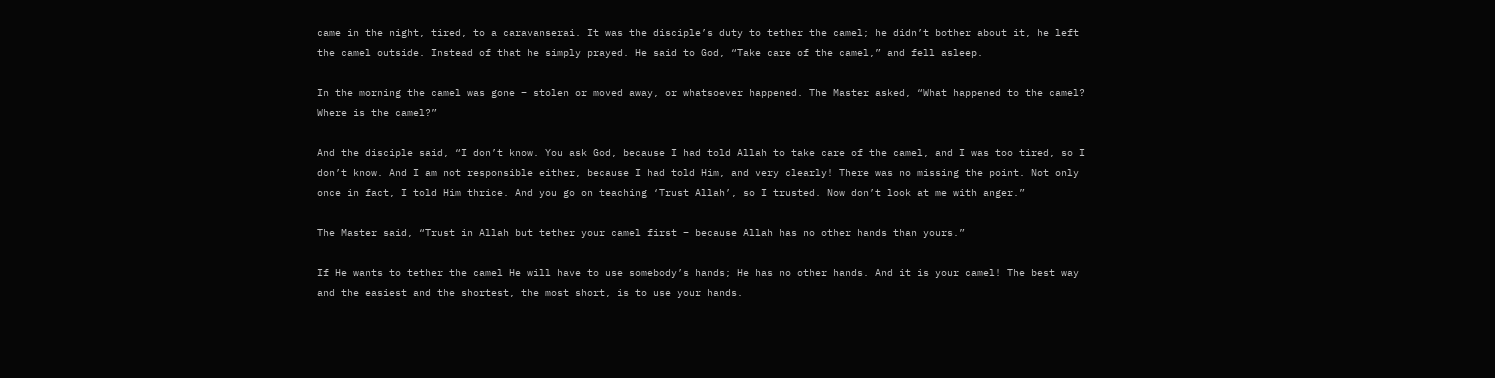came in the night, tired, to a caravanserai. It was the disciple’s duty to tether the camel; he didn’t bother about it, he left the camel outside. Instead of that he simply prayed. He said to God, “Take care of the camel,” and fell asleep.

In the morning the camel was gone – stolen or moved away, or whatsoever happened. The Master asked, “What happened to the camel? Where is the camel?”

And the disciple said, “I don’t know. You ask God, because I had told Allah to take care of the camel, and I was too tired, so I don’t know. And I am not responsible either, because I had told Him, and very clearly! There was no missing the point. Not only once in fact, I told Him thrice. And you go on teaching ‘Trust Allah’, so I trusted. Now don’t look at me with anger.”

The Master said, “Trust in Allah but tether your camel first – because Allah has no other hands than yours.”

If He wants to tether the camel He will have to use somebody’s hands; He has no other hands. And it is your camel! The best way and the easiest and the shortest, the most short, is to use your hands.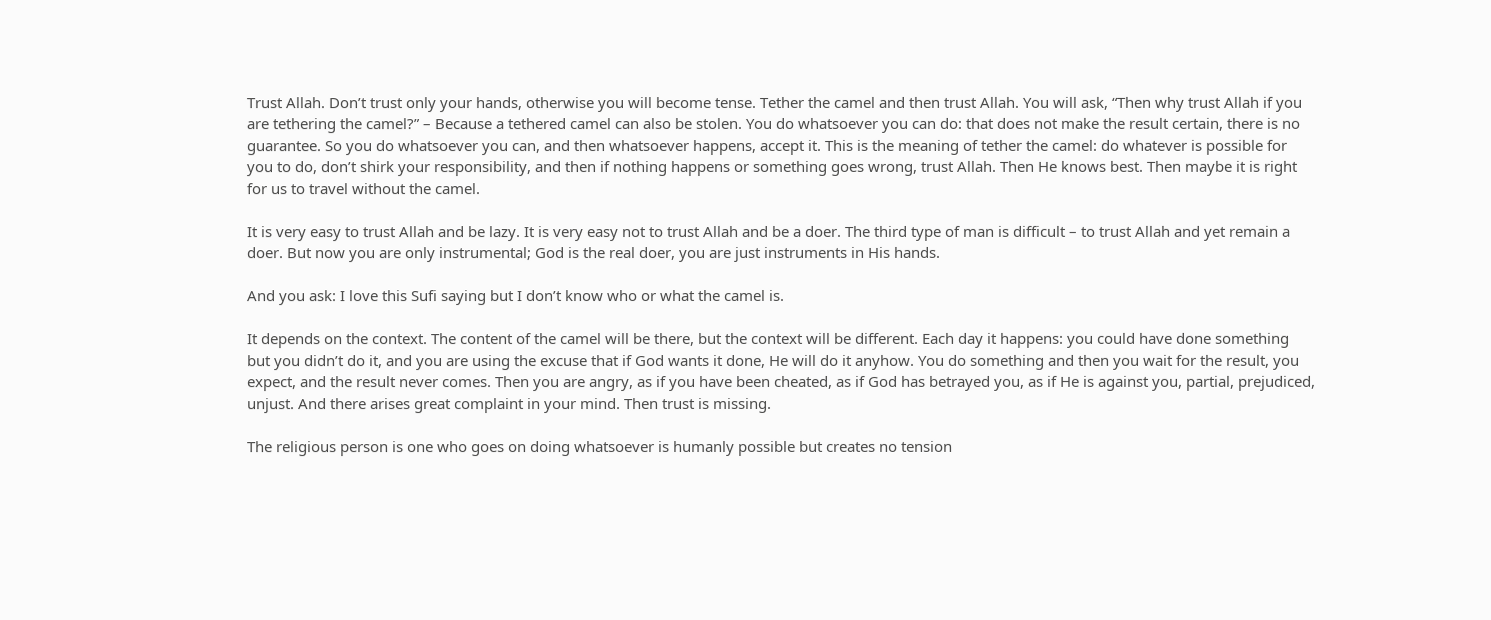Trust Allah. Don’t trust only your hands, otherwise you will become tense. Tether the camel and then trust Allah. You will ask, “Then why trust Allah if you are tethering the camel?” – Because a tethered camel can also be stolen. You do whatsoever you can do: that does not make the result certain, there is no guarantee. So you do whatsoever you can, and then whatsoever happens, accept it. This is the meaning of tether the camel: do whatever is possible for you to do, don’t shirk your responsibility, and then if nothing happens or something goes wrong, trust Allah. Then He knows best. Then maybe it is right for us to travel without the camel.

It is very easy to trust Allah and be lazy. It is very easy not to trust Allah and be a doer. The third type of man is difficult – to trust Allah and yet remain a doer. But now you are only instrumental; God is the real doer, you are just instruments in His hands.

And you ask: I love this Sufi saying but I don’t know who or what the camel is.

It depends on the context. The content of the camel will be there, but the context will be different. Each day it happens: you could have done something but you didn’t do it, and you are using the excuse that if God wants it done, He will do it anyhow. You do something and then you wait for the result, you expect, and the result never comes. Then you are angry, as if you have been cheated, as if God has betrayed you, as if He is against you, partial, prejudiced, unjust. And there arises great complaint in your mind. Then trust is missing.

The religious person is one who goes on doing whatsoever is humanly possible but creates no tension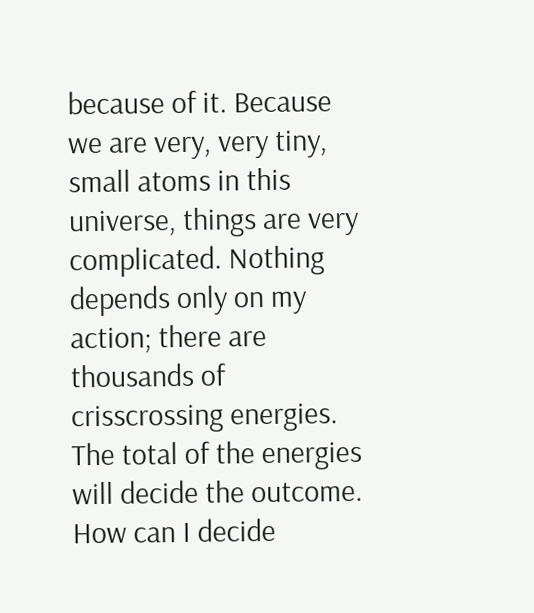because of it. Because we are very, very tiny, small atoms in this universe, things are very complicated. Nothing depends only on my action; there are thousands of crisscrossing energies. The total of the energies will decide the outcome. How can I decide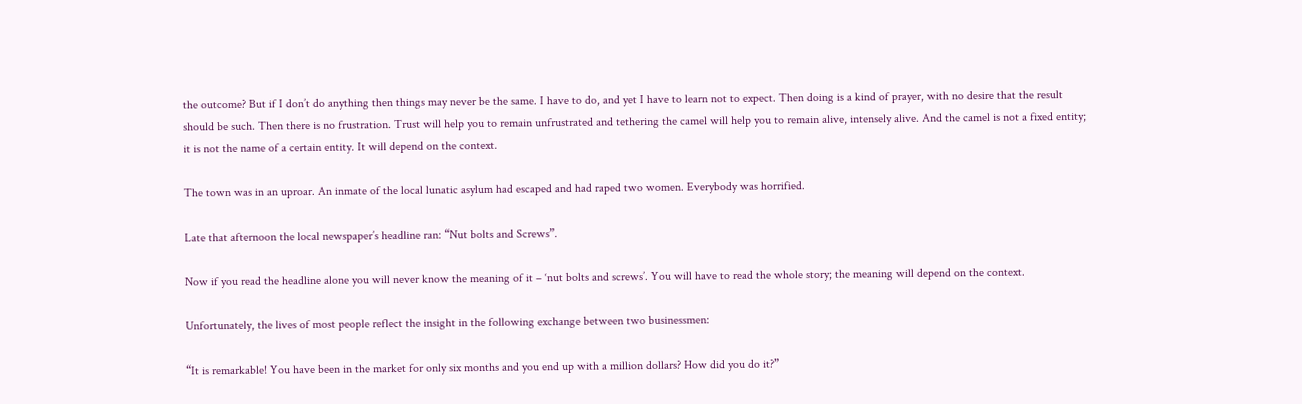the outcome? But if I don’t do anything then things may never be the same. I have to do, and yet I have to learn not to expect. Then doing is a kind of prayer, with no desire that the result should be such. Then there is no frustration. Trust will help you to remain unfrustrated and tethering the camel will help you to remain alive, intensely alive. And the camel is not a fixed entity; it is not the name of a certain entity. It will depend on the context.

The town was in an uproar. An inmate of the local lunatic asylum had escaped and had raped two women. Everybody was horrified.

Late that afternoon the local newspaper’s headline ran: “Nut bolts and Screws”.

Now if you read the headline alone you will never know the meaning of it – ‘nut bolts and screws’. You will have to read the whole story; the meaning will depend on the context.

Unfortunately, the lives of most people reflect the insight in the following exchange between two businessmen:

“It is remarkable! You have been in the market for only six months and you end up with a million dollars? How did you do it?”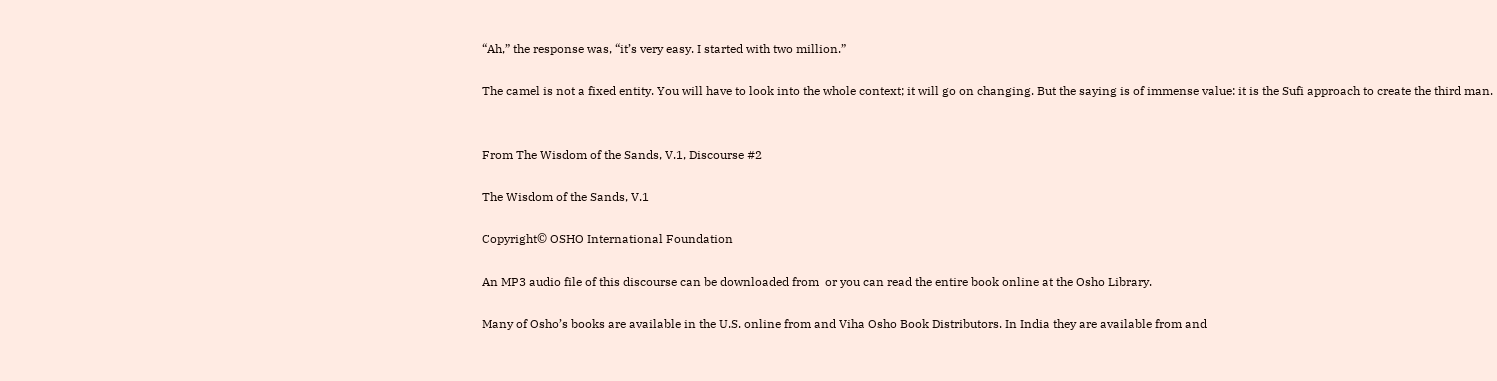“Ah,” the response was, “it’s very easy. I started with two million.”

The camel is not a fixed entity. You will have to look into the whole context; it will go on changing. But the saying is of immense value: it is the Sufi approach to create the third man.


From The Wisdom of the Sands, V.1, Discourse #2

The Wisdom of the Sands, V.1

Copyright© OSHO International Foundation

An MP3 audio file of this discourse can be downloaded from  or you can read the entire book online at the Osho Library.

Many of Osho’s books are available in the U.S. online from and Viha Osho Book Distributors. In India they are available from and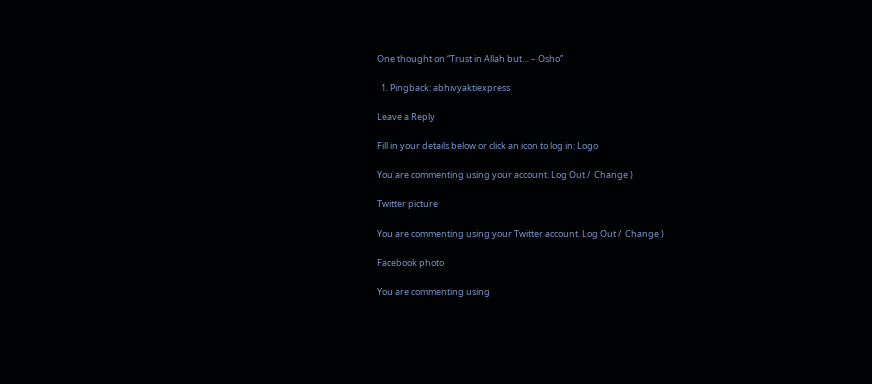One thought on “Trust in Allah but… – Osho”

  1. Pingback: abhivyaktiexpress

Leave a Reply

Fill in your details below or click an icon to log in: Logo

You are commenting using your account. Log Out /  Change )

Twitter picture

You are commenting using your Twitter account. Log Out /  Change )

Facebook photo

You are commenting using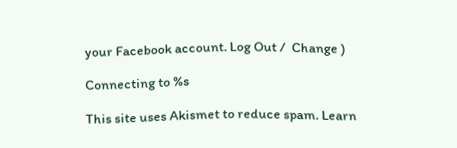your Facebook account. Log Out /  Change )

Connecting to %s

This site uses Akismet to reduce spam. Learn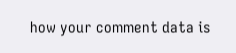how your comment data is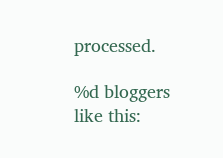processed.

%d bloggers like this: